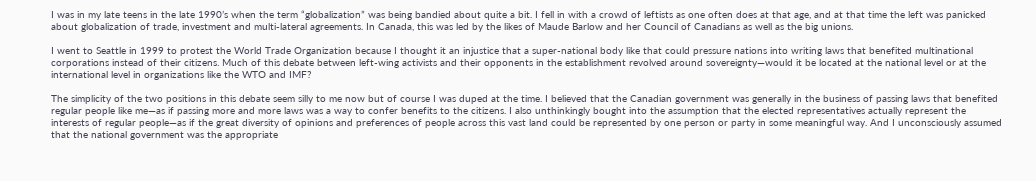I was in my late teens in the late 1990’s when the term “globalization” was being bandied about quite a bit. I fell in with a crowd of leftists as one often does at that age, and at that time the left was panicked about globalization of trade, investment and multi-lateral agreements. In Canada, this was led by the likes of Maude Barlow and her Council of Canadians as well as the big unions.

I went to Seattle in 1999 to protest the World Trade Organization because I thought it an injustice that a super-national body like that could pressure nations into writing laws that benefited multinational corporations instead of their citizens. Much of this debate between left-wing activists and their opponents in the establishment revolved around sovereignty—would it be located at the national level or at the international level in organizations like the WTO and IMF?

The simplicity of the two positions in this debate seem silly to me now but of course I was duped at the time. I believed that the Canadian government was generally in the business of passing laws that benefited regular people like me—as if passing more and more laws was a way to confer benefits to the citizens. I also unthinkingly bought into the assumption that the elected representatives actually represent the interests of regular people—as if the great diversity of opinions and preferences of people across this vast land could be represented by one person or party in some meaningful way. And I unconsciously assumed that the national government was the appropriate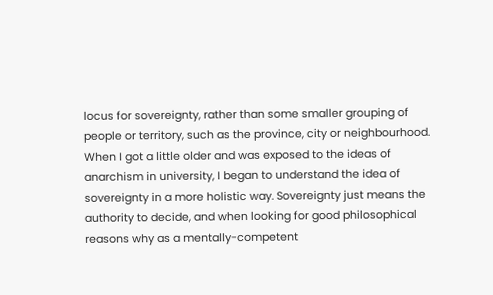locus for sovereignty, rather than some smaller grouping of people or territory, such as the province, city or neighbourhood.
When I got a little older and was exposed to the ideas of anarchism in university, I began to understand the idea of sovereignty in a more holistic way. Sovereignty just means the authority to decide, and when looking for good philosophical reasons why as a mentally-competent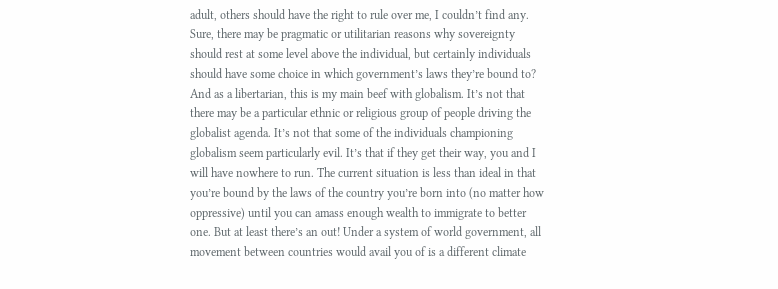adult, others should have the right to rule over me, I couldn’t find any. Sure, there may be pragmatic or utilitarian reasons why sovereignty should rest at some level above the individual, but certainly individuals should have some choice in which government’s laws they’re bound to?
And as a libertarian, this is my main beef with globalism. It’s not that there may be a particular ethnic or religious group of people driving the globalist agenda. It’s not that some of the individuals championing globalism seem particularly evil. It’s that if they get their way, you and I will have nowhere to run. The current situation is less than ideal in that you’re bound by the laws of the country you’re born into (no matter how oppressive) until you can amass enough wealth to immigrate to better one. But at least there’s an out! Under a system of world government, all movement between countries would avail you of is a different climate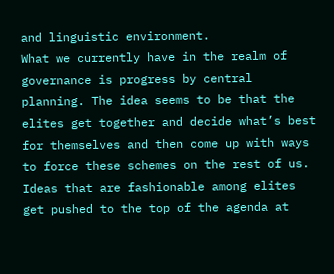and linguistic environment.
What we currently have in the realm of governance is progress by central planning. The idea seems to be that the elites get together and decide what’s best for themselves and then come up with ways to force these schemes on the rest of us. Ideas that are fashionable among elites get pushed to the top of the agenda at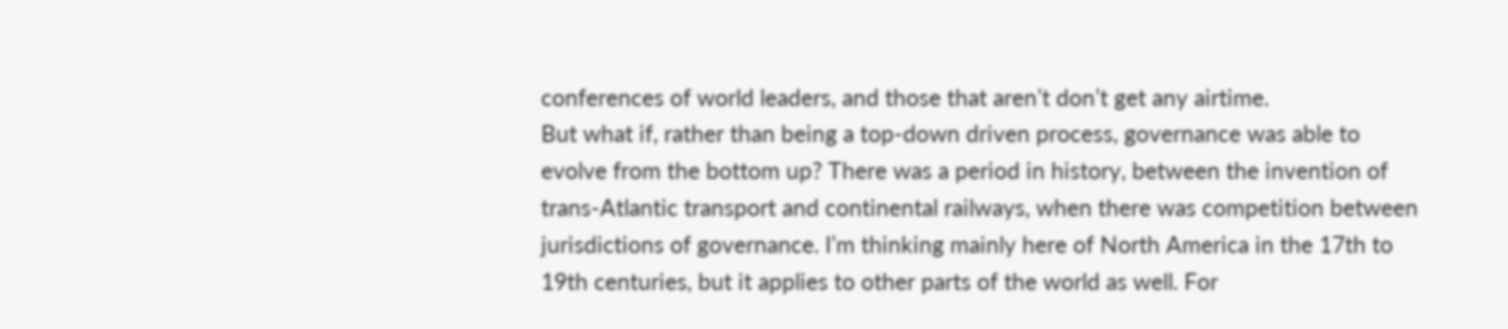conferences of world leaders, and those that aren’t don’t get any airtime.
But what if, rather than being a top-down driven process, governance was able to evolve from the bottom up? There was a period in history, between the invention of trans-Atlantic transport and continental railways, when there was competition between jurisdictions of governance. I’m thinking mainly here of North America in the 17th to 19th centuries, but it applies to other parts of the world as well. For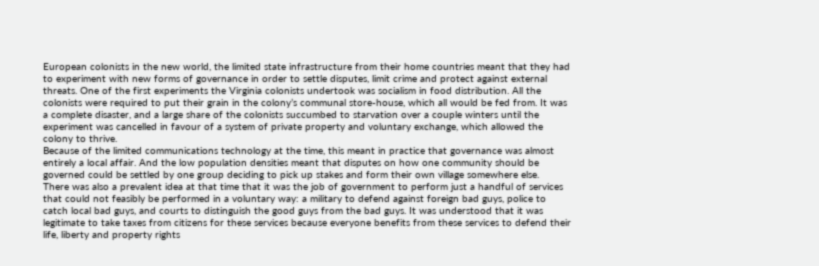European colonists in the new world, the limited state infrastructure from their home countries meant that they had to experiment with new forms of governance in order to settle disputes, limit crime and protect against external threats. One of the first experiments the Virginia colonists undertook was socialism in food distribution. All the colonists were required to put their grain in the colony’s communal store-house, which all would be fed from. It was a complete disaster, and a large share of the colonists succumbed to starvation over a couple winters until the experiment was cancelled in favour of a system of private property and voluntary exchange, which allowed the colony to thrive.
Because of the limited communications technology at the time, this meant in practice that governance was almost entirely a local affair. And the low population densities meant that disputes on how one community should be governed could be settled by one group deciding to pick up stakes and form their own village somewhere else.
There was also a prevalent idea at that time that it was the job of government to perform just a handful of services that could not feasibly be performed in a voluntary way: a military to defend against foreign bad guys, police to catch local bad guys, and courts to distinguish the good guys from the bad guys. It was understood that it was legitimate to take taxes from citizens for these services because everyone benefits from these services to defend their life, liberty and property rights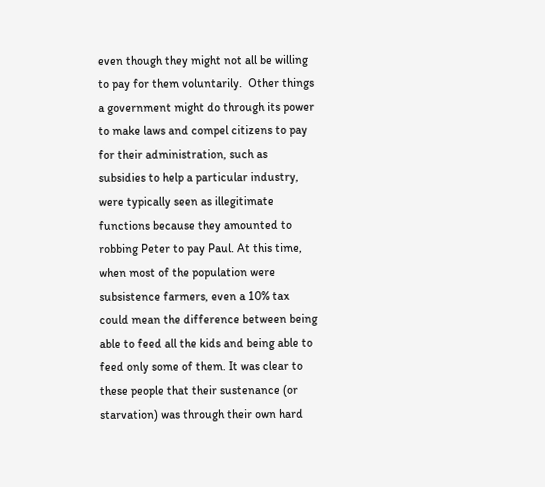even though they might not all be willing to pay for them voluntarily.  Other things a government might do through its power to make laws and compel citizens to pay for their administration, such as subsidies to help a particular industry, were typically seen as illegitimate functions because they amounted to robbing Peter to pay Paul. At this time, when most of the population were subsistence farmers, even a 10% tax could mean the difference between being able to feed all the kids and being able to feed only some of them. It was clear to these people that their sustenance (or starvation) was through their own hard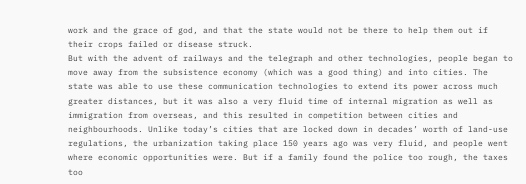work and the grace of god, and that the state would not be there to help them out if their crops failed or disease struck.
But with the advent of railways and the telegraph and other technologies, people began to move away from the subsistence economy (which was a good thing) and into cities. The state was able to use these communication technologies to extend its power across much greater distances, but it was also a very fluid time of internal migration as well as immigration from overseas, and this resulted in competition between cities and neighbourhoods. Unlike today’s cities that are locked down in decades’ worth of land-use regulations, the urbanization taking place 150 years ago was very fluid, and people went where economic opportunities were. But if a family found the police too rough, the taxes too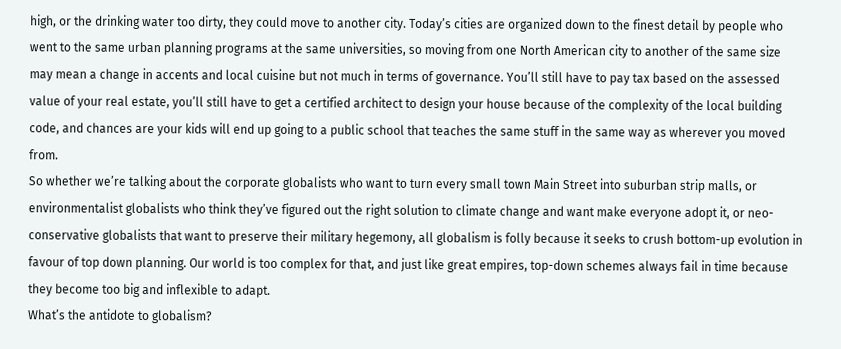high, or the drinking water too dirty, they could move to another city. Today’s cities are organized down to the finest detail by people who went to the same urban planning programs at the same universities, so moving from one North American city to another of the same size may mean a change in accents and local cuisine but not much in terms of governance. You’ll still have to pay tax based on the assessed value of your real estate, you’ll still have to get a certified architect to design your house because of the complexity of the local building code, and chances are your kids will end up going to a public school that teaches the same stuff in the same way as wherever you moved from.
So whether we’re talking about the corporate globalists who want to turn every small town Main Street into suburban strip malls, or environmentalist globalists who think they’ve figured out the right solution to climate change and want make everyone adopt it, or neo-conservative globalists that want to preserve their military hegemony, all globalism is folly because it seeks to crush bottom-up evolution in favour of top down planning. Our world is too complex for that, and just like great empires, top-down schemes always fail in time because they become too big and inflexible to adapt.
What’s the antidote to globalism?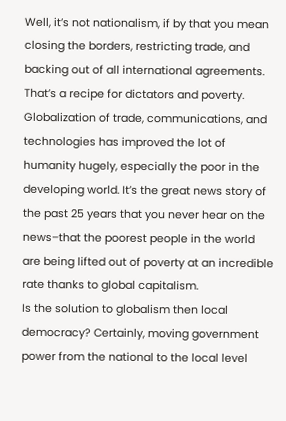Well, it’s not nationalism, if by that you mean closing the borders, restricting trade, and backing out of all international agreements. That’s a recipe for dictators and poverty. Globalization of trade, communications, and technologies has improved the lot of humanity hugely, especially the poor in the developing world. It’s the great news story of the past 25 years that you never hear on the news–that the poorest people in the world are being lifted out of poverty at an incredible rate thanks to global capitalism.
Is the solution to globalism then local democracy? Certainly, moving government power from the national to the local level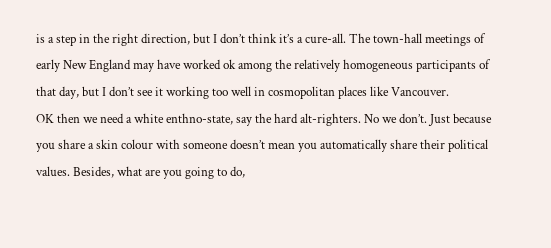is a step in the right direction, but I don’t think it’s a cure-all. The town-hall meetings of early New England may have worked ok among the relatively homogeneous participants of that day, but I don’t see it working too well in cosmopolitan places like Vancouver.
OK then we need a white enthno-state, say the hard alt-righters. No we don’t. Just because you share a skin colour with someone doesn’t mean you automatically share their political values. Besides, what are you going to do,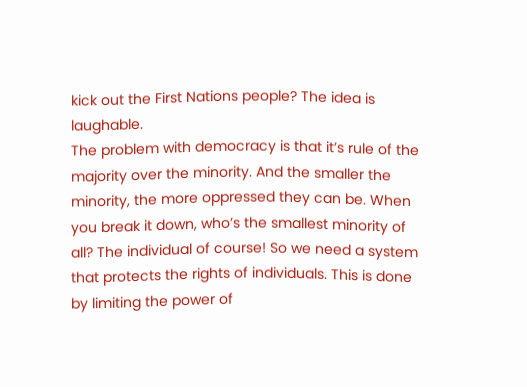kick out the First Nations people? The idea is laughable.
The problem with democracy is that it’s rule of the majority over the minority. And the smaller the minority, the more oppressed they can be. When you break it down, who’s the smallest minority of all? The individual of course! So we need a system that protects the rights of individuals. This is done by limiting the power of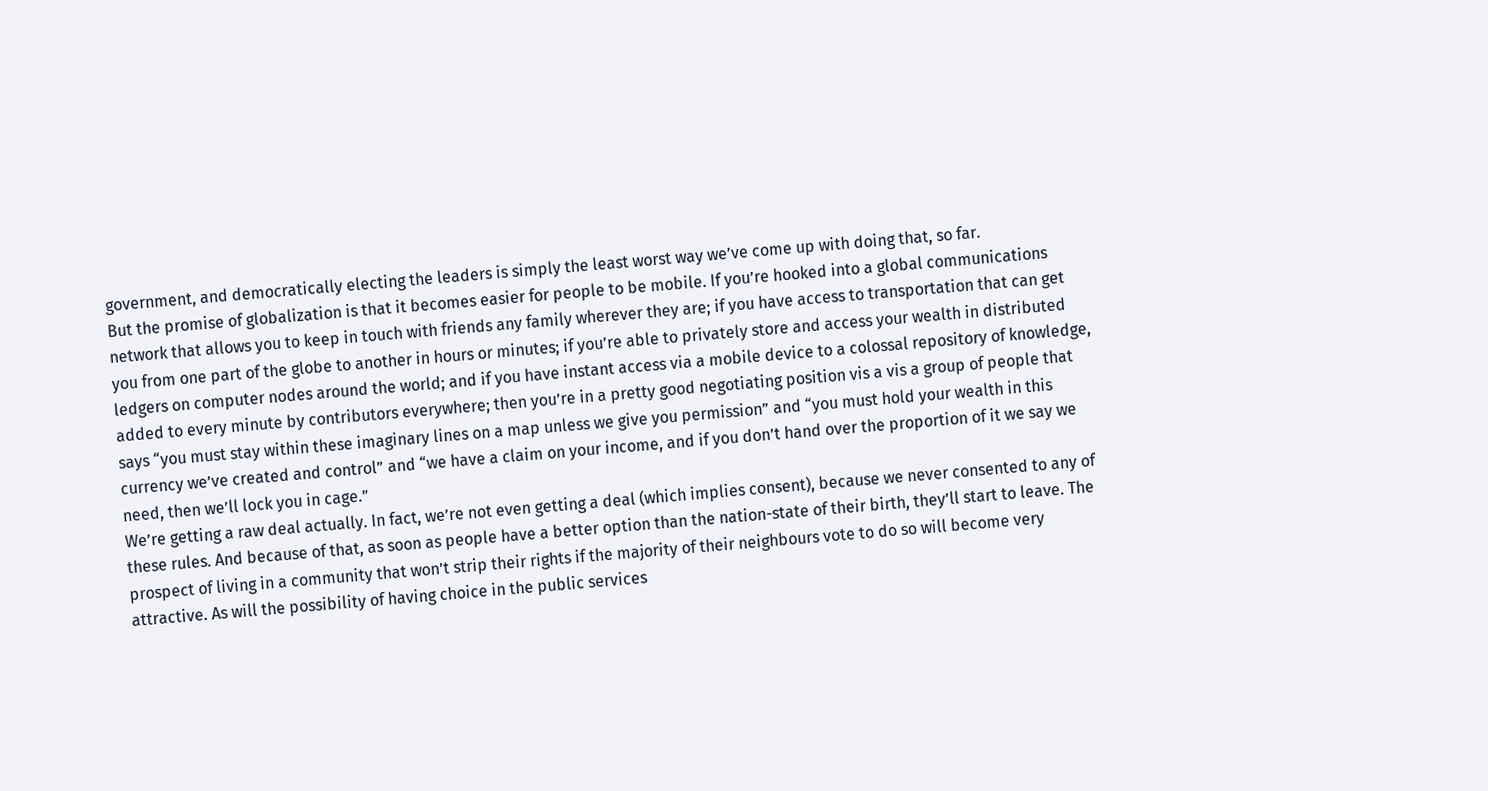government, and democratically electing the leaders is simply the least worst way we’ve come up with doing that, so far.
But the promise of globalization is that it becomes easier for people to be mobile. If you’re hooked into a global communications network that allows you to keep in touch with friends any family wherever they are; if you have access to transportation that can get you from one part of the globe to another in hours or minutes; if you’re able to privately store and access your wealth in distributed ledgers on computer nodes around the world; and if you have instant access via a mobile device to a colossal repository of knowledge, added to every minute by contributors everywhere; then you’re in a pretty good negotiating position vis a vis a group of people that says “you must stay within these imaginary lines on a map unless we give you permission” and “you must hold your wealth in this currency we’ve created and control” and “we have a claim on your income, and if you don’t hand over the proportion of it we say we need, then we’ll lock you in cage.”
We’re getting a raw deal actually. In fact, we’re not even getting a deal (which implies consent), because we never consented to any of these rules. And because of that, as soon as people have a better option than the nation-state of their birth, they’ll start to leave. The prospect of living in a community that won’t strip their rights if the majority of their neighbours vote to do so will become very attractive. As will the possibility of having choice in the public services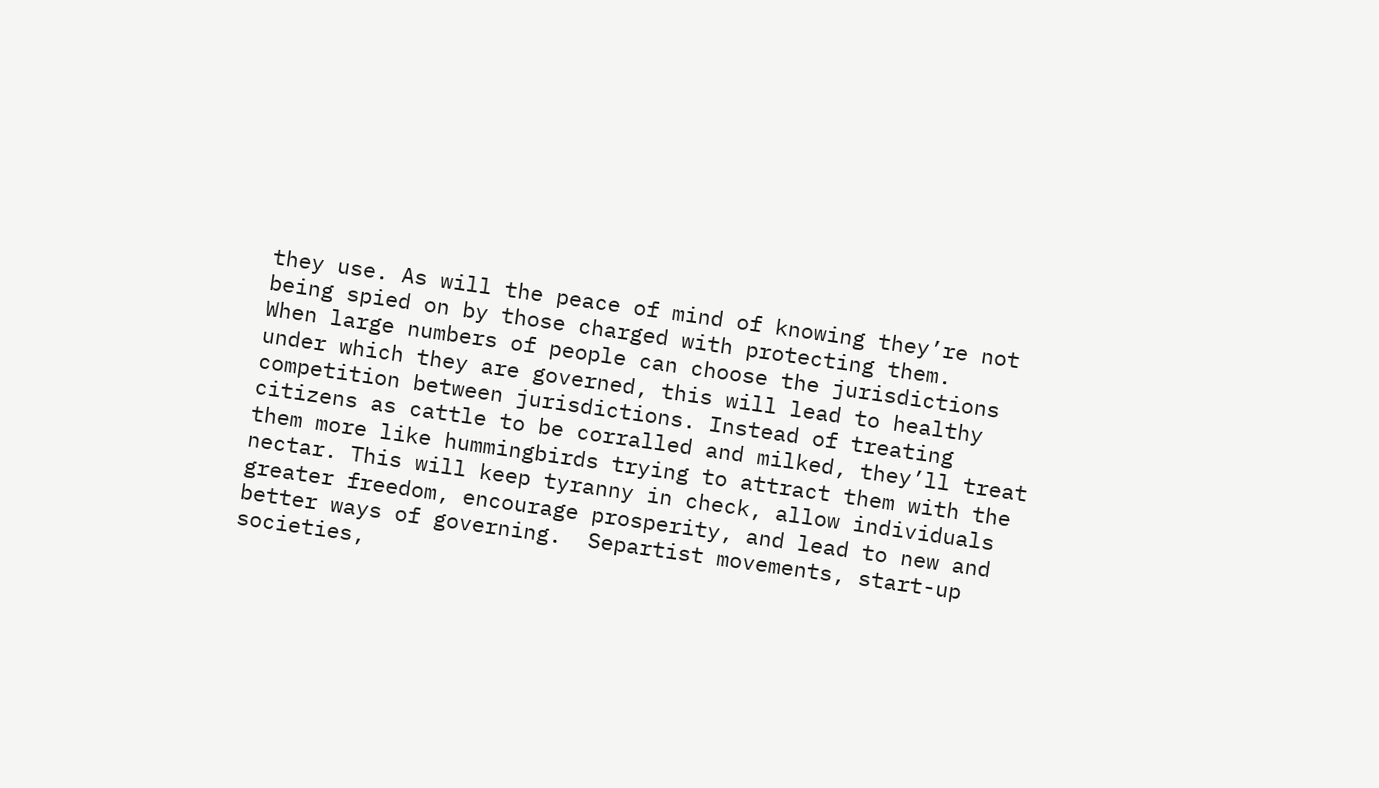they use. As will the peace of mind of knowing they’re not being spied on by those charged with protecting them.
When large numbers of people can choose the jurisdictions under which they are governed, this will lead to healthy competition between jurisdictions. Instead of treating citizens as cattle to be corralled and milked, they’ll treat them more like hummingbirds trying to attract them with the nectar. This will keep tyranny in check, allow individuals greater freedom, encourage prosperity, and lead to new and better ways of governing.  Separtist movements, start-up societies,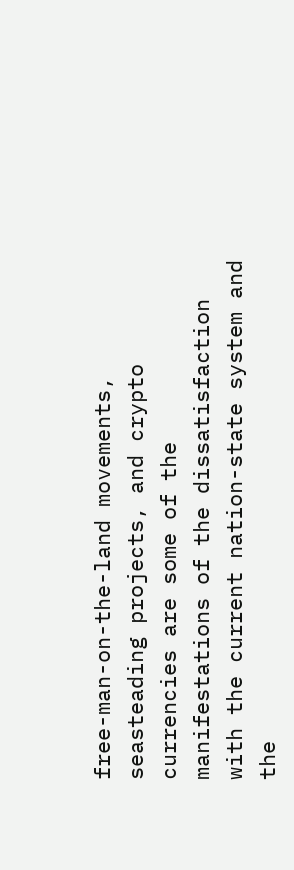free-man-on-the-land movements, seasteading projects, and crypto currencies are some of the manifestations of the dissatisfaction with the current nation-state system and the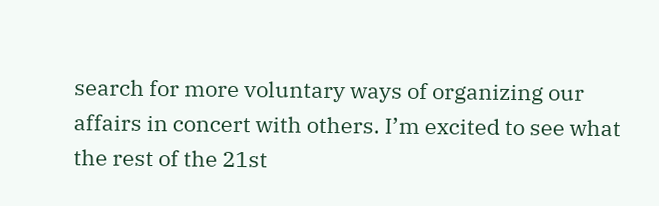search for more voluntary ways of organizing our affairs in concert with others. I’m excited to see what the rest of the 21st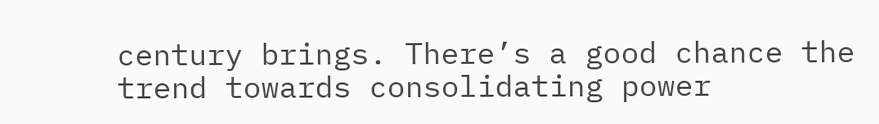century brings. There’s a good chance the trend towards consolidating power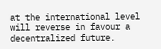at the international level will reverse in favour a decentralized future.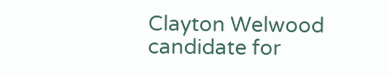Clayton Welwood
candidate for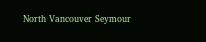North Vancouver Seymour